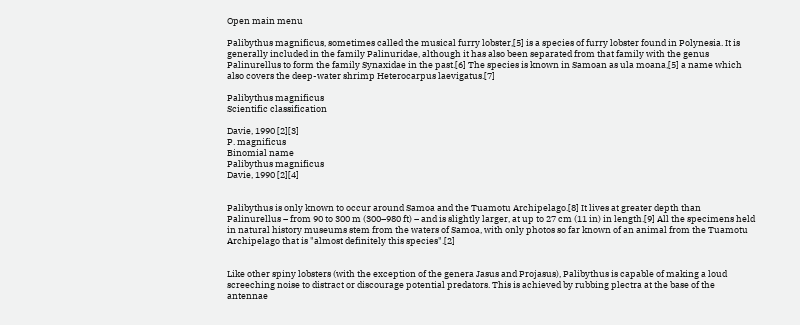Open main menu

Palibythus magnificus, sometimes called the musical furry lobster,[5] is a species of furry lobster found in Polynesia. It is generally included in the family Palinuridae, although it has also been separated from that family with the genus Palinurellus to form the family Synaxidae in the past.[6] The species is known in Samoan as ula moana,[5] a name which also covers the deep-water shrimp Heterocarpus laevigatus.[7]

Palibythus magnificus
Scientific classification

Davie, 1990 [2][3]
P. magnificus
Binomial name
Palibythus magnificus
Davie, 1990 [2][4]


Palibythus is only known to occur around Samoa and the Tuamotu Archipelago.[8] It lives at greater depth than Palinurellus – from 90 to 300 m (300–980 ft) – and is slightly larger, at up to 27 cm (11 in) in length.[9] All the specimens held in natural history museums stem from the waters of Samoa, with only photos so far known of an animal from the Tuamotu Archipelago that is "almost definitely this species".[2]


Like other spiny lobsters (with the exception of the genera Jasus and Projasus), Palibythus is capable of making a loud screeching noise to distract or discourage potential predators. This is achieved by rubbing plectra at the base of the antennae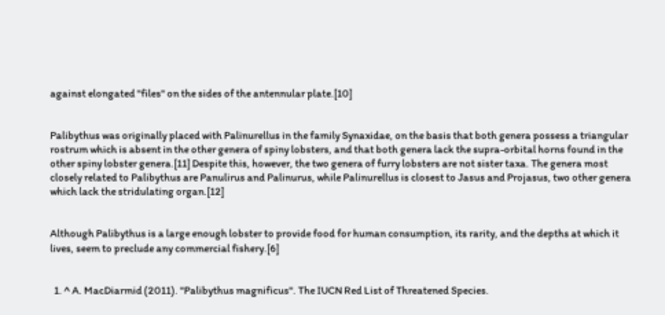against elongated "files" on the sides of the antennular plate.[10]


Palibythus was originally placed with Palinurellus in the family Synaxidae, on the basis that both genera possess a triangular rostrum which is absent in the other genera of spiny lobsters, and that both genera lack the supra-orbital horns found in the other spiny lobster genera.[11] Despite this, however, the two genera of furry lobsters are not sister taxa. The genera most closely related to Palibythus are Panulirus and Palinurus, while Palinurellus is closest to Jasus and Projasus, two other genera which lack the stridulating organ.[12]


Although Palibythus is a large enough lobster to provide food for human consumption, its rarity, and the depths at which it lives, seem to preclude any commercial fishery.[6]


  1. ^ A. MacDiarmid (2011). "Palibythus magnificus". The IUCN Red List of Threatened Species.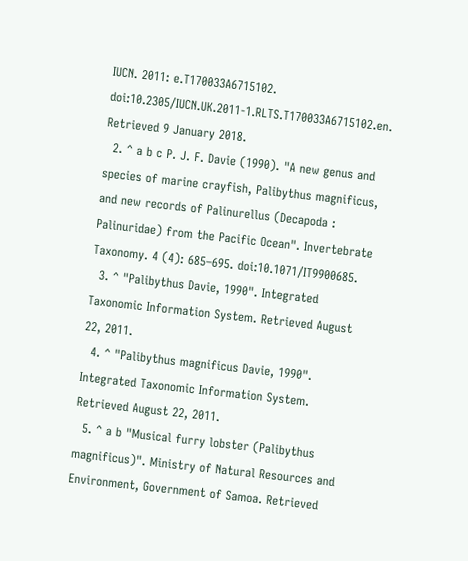IUCN. 2011: e.T170033A6715102. doi:10.2305/IUCN.UK.2011-1.RLTS.T170033A6715102.en. Retrieved 9 January 2018.
  2. ^ a b c P. J. F. Davie (1990). "A new genus and species of marine crayfish, Palibythus magnificus, and new records of Palinurellus (Decapoda : Palinuridae) from the Pacific Ocean". Invertebrate Taxonomy. 4 (4): 685–695. doi:10.1071/IT9900685.
  3. ^ "Palibythus Davie, 1990". Integrated Taxonomic Information System. Retrieved August 22, 2011.
  4. ^ "Palibythus magnificus Davie, 1990". Integrated Taxonomic Information System. Retrieved August 22, 2011.
  5. ^ a b "Musical furry lobster (Palibythus magnificus)". Ministry of Natural Resources and Environment, Government of Samoa. Retrieved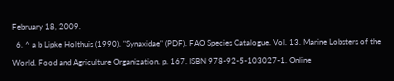February 18, 2009.
  6. ^ a b Lipke Holthuis (1990). "Synaxidae" (PDF). FAO Species Catalogue. Vol. 13. Marine Lobsters of the World. Food and Agriculture Organization. p. 167. ISBN 978-92-5-103027-1. Online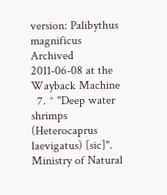version: Palibythus magnificus Archived 2011-06-08 at the Wayback Machine
  7. ^ "Deep water shrimps (Heterocaprus laevigatus) [sic]". Ministry of Natural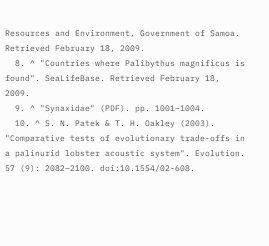Resources and Environment, Government of Samoa. Retrieved February 18, 2009.
  8. ^ "Countries where Palibythus magnificus is found". SeaLifeBase. Retrieved February 18, 2009.
  9. ^ "Synaxidae" (PDF). pp. 1001–1004.
  10. ^ S. N. Patek & T. H. Oakley (2003). "Comparative tests of evolutionary trade-offs in a palinurid lobster acoustic system". Evolution. 57 (9): 2082–2100. doi:10.1554/02-608.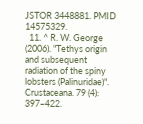JSTOR 3448881. PMID 14575329.
  11. ^ R. W. George (2006). "Tethys origin and subsequent radiation of the spiny lobsters (Palinuridae)". Crustaceana. 79 (4): 397–422.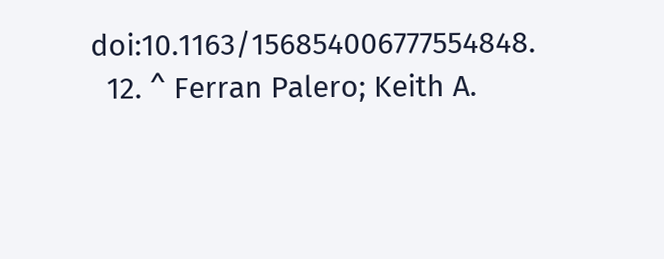doi:10.1163/156854006777554848.
  12. ^ Ferran Palero; Keith A.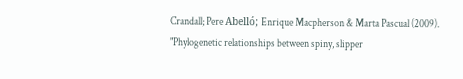Crandall; Pere Abelló; Enrique Macpherson & Marta Pascual (2009). "Phylogenetic relationships between spiny, slipper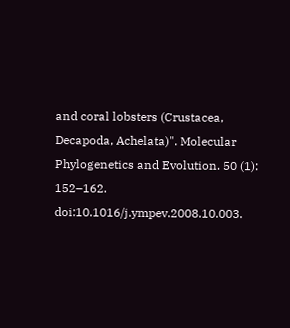and coral lobsters (Crustacea, Decapoda, Achelata)". Molecular Phylogenetics and Evolution. 50 (1): 152–162. doi:10.1016/j.ympev.2008.10.003.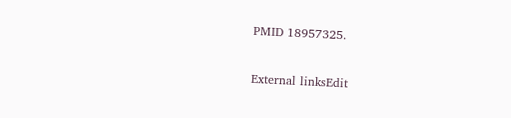PMID 18957325.

External linksEdit